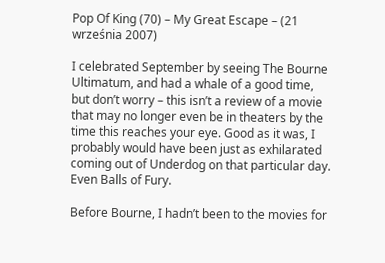Pop Of King (70) – My Great Escape – (21 września 2007)

I celebrated September by seeing The Bourne Ultimatum, and had a whale of a good time, but don’t worry – this isn’t a review of a movie that may no longer even be in theaters by the time this reaches your eye. Good as it was, I probably would have been just as exhilarated coming out of Underdog on that particular day. Even Balls of Fury.

Before Bourne, I hadn’t been to the movies for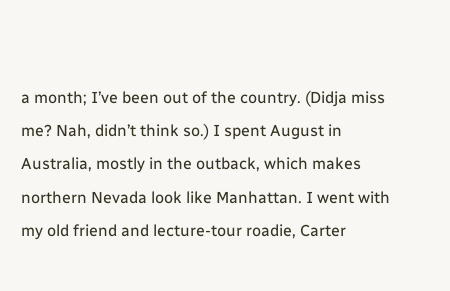a month; I’ve been out of the country. (Didja miss me? Nah, didn’t think so.) I spent August in Australia, mostly in the outback, which makes northern Nevada look like Manhattan. I went with my old friend and lecture-tour roadie, Carter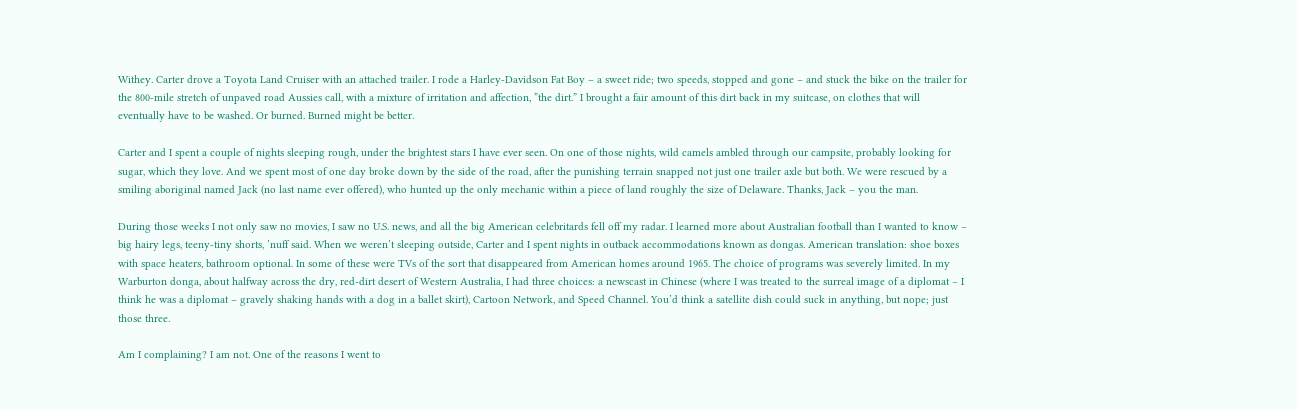Withey. Carter drove a Toyota Land Cruiser with an attached trailer. I rode a Harley-Davidson Fat Boy – a sweet ride; two speeds, stopped and gone – and stuck the bike on the trailer for the 800-mile stretch of unpaved road Aussies call, with a mixture of irritation and affection, ”the dirt.” I brought a fair amount of this dirt back in my suitcase, on clothes that will eventually have to be washed. Or burned. Burned might be better.

Carter and I spent a couple of nights sleeping rough, under the brightest stars I have ever seen. On one of those nights, wild camels ambled through our campsite, probably looking for sugar, which they love. And we spent most of one day broke down by the side of the road, after the punishing terrain snapped not just one trailer axle but both. We were rescued by a smiling aboriginal named Jack (no last name ever offered), who hunted up the only mechanic within a piece of land roughly the size of Delaware. Thanks, Jack – you the man.

During those weeks I not only saw no movies, I saw no U.S. news, and all the big American celebritards fell off my radar. I learned more about Australian football than I wanted to know – big hairy legs, teeny-tiny shorts, ’nuff said. When we weren’t sleeping outside, Carter and I spent nights in outback accommodations known as dongas. American translation: shoe boxes with space heaters, bathroom optional. In some of these were TVs of the sort that disappeared from American homes around 1965. The choice of programs was severely limited. In my Warburton donga, about halfway across the dry, red-dirt desert of Western Australia, I had three choices: a newscast in Chinese (where I was treated to the surreal image of a diplomat – I think he was a diplomat – gravely shaking hands with a dog in a ballet skirt), Cartoon Network, and Speed Channel. You’d think a satellite dish could suck in anything, but nope; just those three.

Am I complaining? I am not. One of the reasons I went to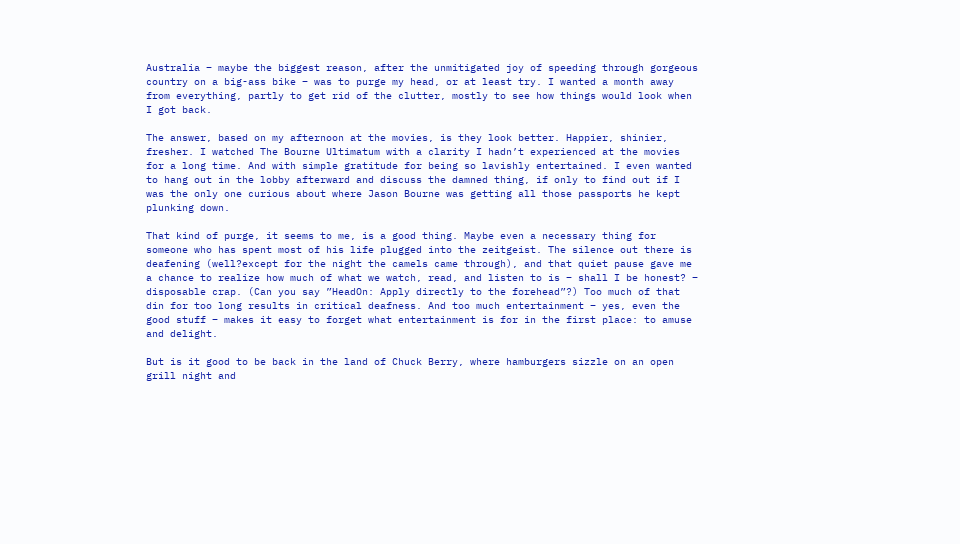Australia – maybe the biggest reason, after the unmitigated joy of speeding through gorgeous country on a big-ass bike – was to purge my head, or at least try. I wanted a month away from everything, partly to get rid of the clutter, mostly to see how things would look when I got back.

The answer, based on my afternoon at the movies, is they look better. Happier, shinier, fresher. I watched The Bourne Ultimatum with a clarity I hadn’t experienced at the movies for a long time. And with simple gratitude for being so lavishly entertained. I even wanted to hang out in the lobby afterward and discuss the damned thing, if only to find out if I was the only one curious about where Jason Bourne was getting all those passports he kept plunking down.

That kind of purge, it seems to me, is a good thing. Maybe even a necessary thing for someone who has spent most of his life plugged into the zeitgeist. The silence out there is deafening (well?except for the night the camels came through), and that quiet pause gave me a chance to realize how much of what we watch, read, and listen to is – shall I be honest? – disposable crap. (Can you say ”HeadOn: Apply directly to the forehead”?) Too much of that din for too long results in critical deafness. And too much entertainment – yes, even the good stuff – makes it easy to forget what entertainment is for in the first place: to amuse and delight.

But is it good to be back in the land of Chuck Berry, where hamburgers sizzle on an open grill night and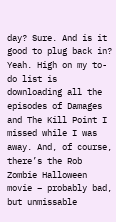day? Sure. And is it good to plug back in? Yeah. High on my to-do list is downloading all the episodes of Damages and The Kill Point I missed while I was away. And, of course, there’s the Rob Zombie Halloween movie – probably bad, but unmissable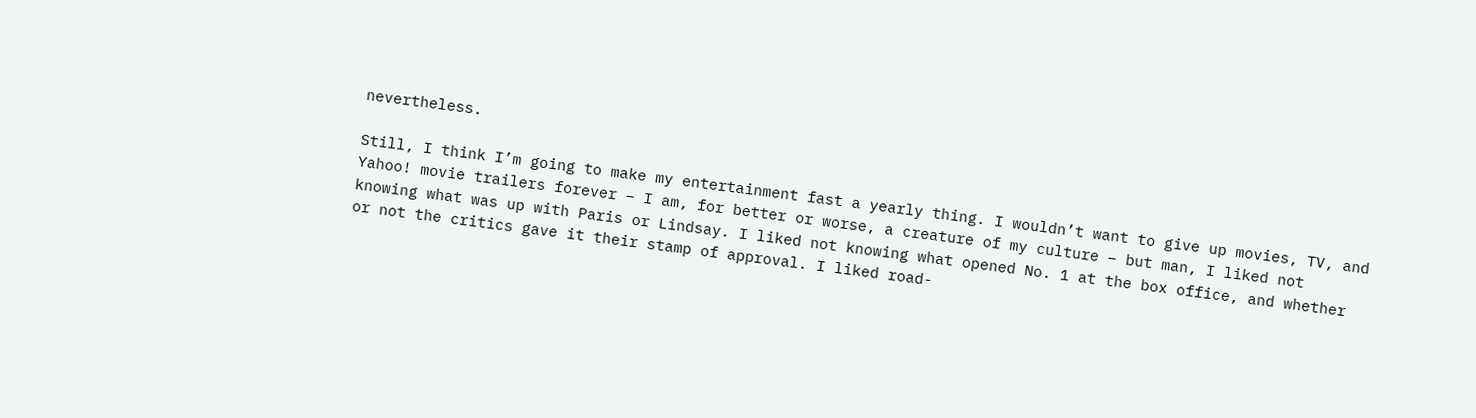nevertheless.

Still, I think I’m going to make my entertainment fast a yearly thing. I wouldn’t want to give up movies, TV, and Yahoo! movie trailers forever – I am, for better or worse, a creature of my culture – but man, I liked not knowing what was up with Paris or Lindsay. I liked not knowing what opened No. 1 at the box office, and whether or not the critics gave it their stamp of approval. I liked road-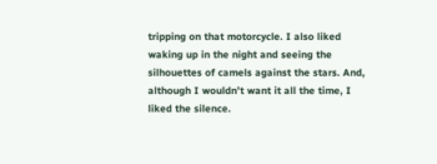tripping on that motorcycle. I also liked waking up in the night and seeing the silhouettes of camels against the stars. And, although I wouldn’t want it all the time, I liked the silence.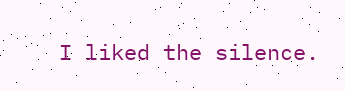I liked the silence.